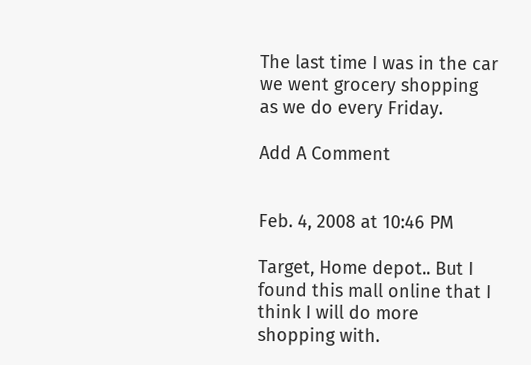The last time I was in the car we went grocery shopping as we do every Friday.

Add A Comment


Feb. 4, 2008 at 10:46 PM

Target, Home depot.. But I found this mall online that I think I will do more shopping with.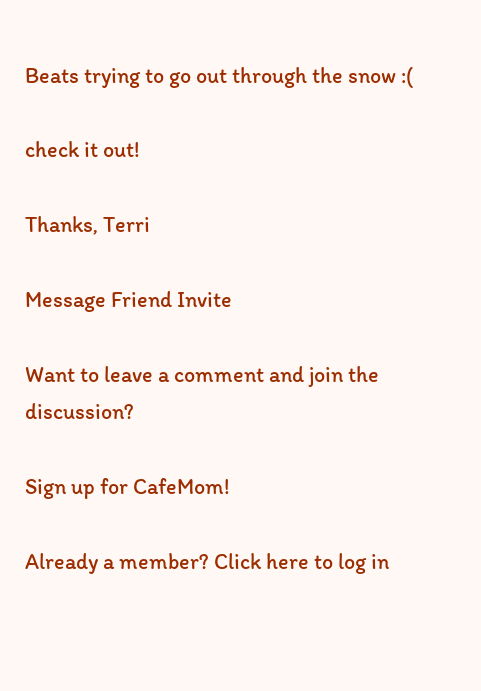Beats trying to go out through the snow :(

check it out!

Thanks, Terri

Message Friend Invite

Want to leave a comment and join the discussion?

Sign up for CafeMom!

Already a member? Click here to log in